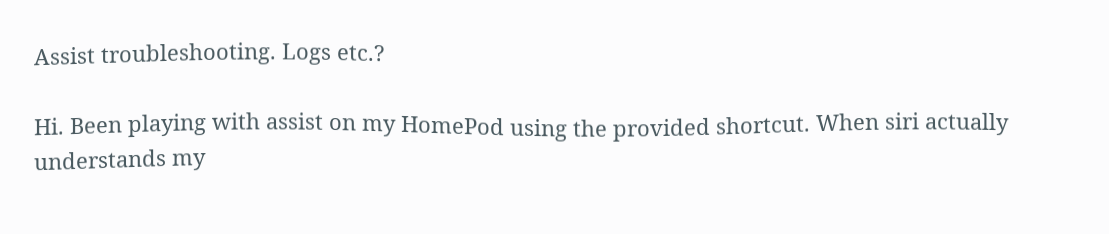Assist troubleshooting. Logs etc.?

Hi. Been playing with assist on my HomePod using the provided shortcut. When siri actually understands my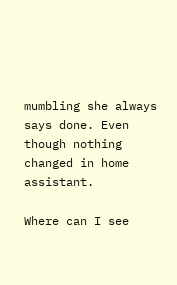mumbling she always says done. Even though nothing changed in home assistant.

Where can I see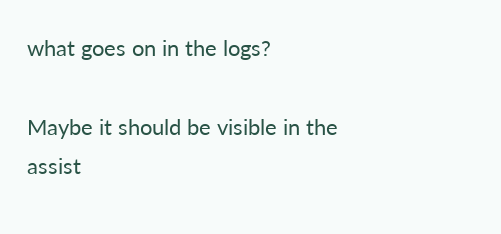what goes on in the logs?

Maybe it should be visible in the assist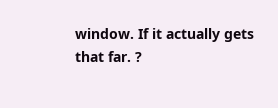window. If it actually gets that far. ?